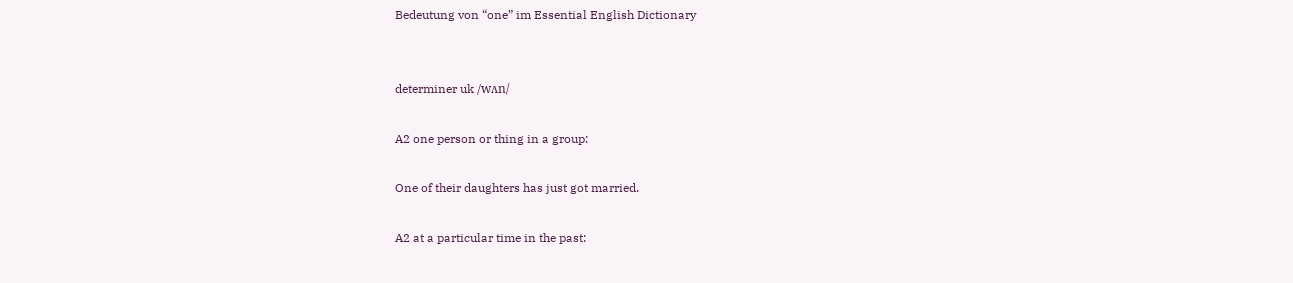Bedeutung von “one” im Essential English Dictionary


determiner uk /wʌn/

A2 one person or thing in a group:

One of their daughters has just got married.

A2 at a particular time in the past: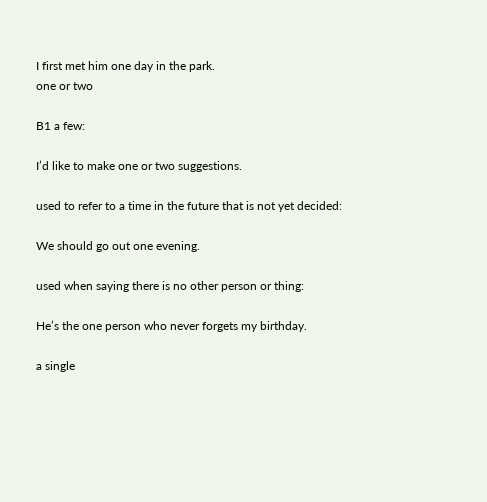I first met him one day in the park.
one or two

B1 a few:

I’d like to make one or two suggestions.

used to refer to a time in the future that is not yet decided:

We should go out one evening.

used when saying there is no other person or thing:

He’s the one person who never forgets my birthday.

a single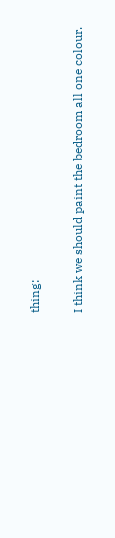thing:

I think we should paint the bedroom all one colour.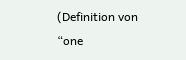(Definition von “one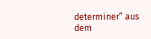determiner” aus dem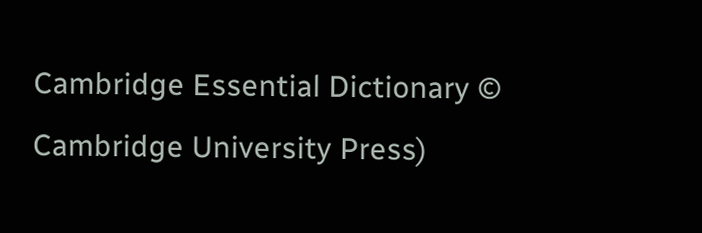Cambridge Essential Dictionary © Cambridge University Press)